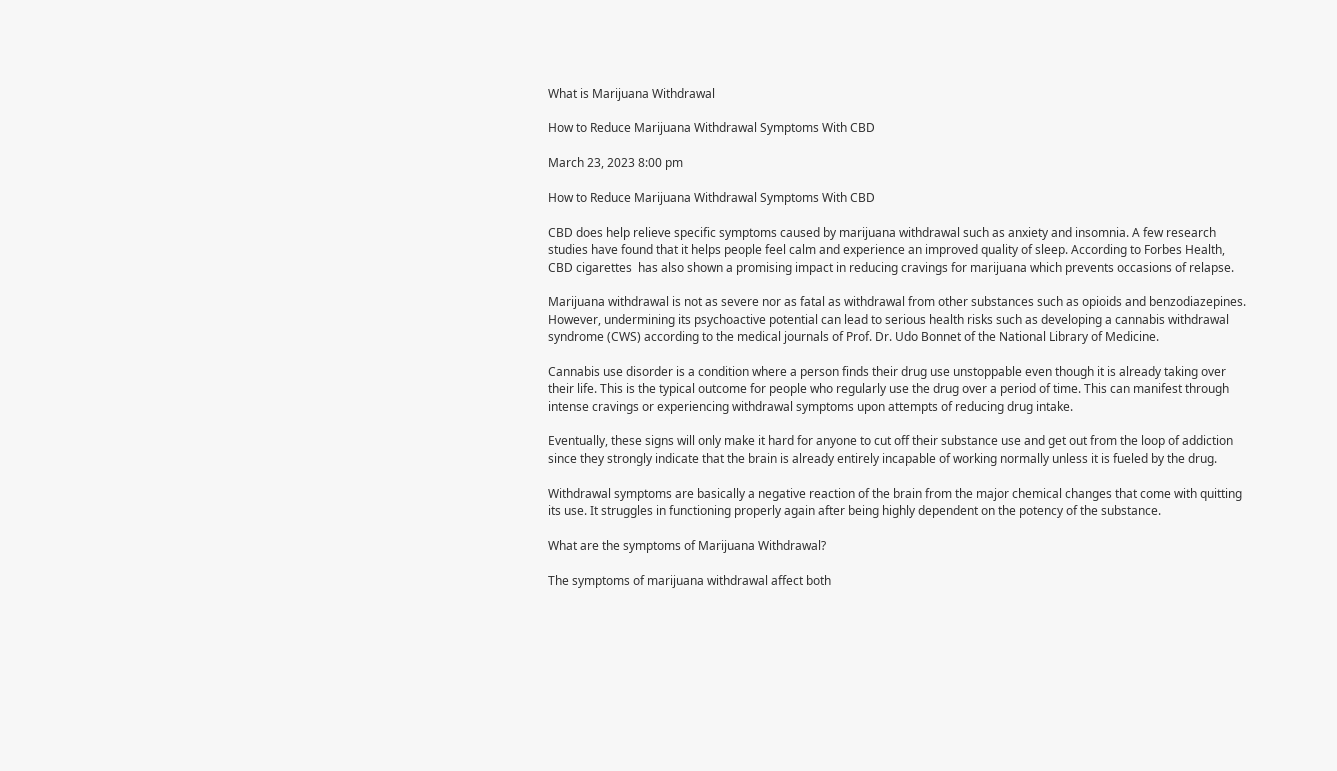What is Marijuana Withdrawal

How to Reduce Marijuana Withdrawal Symptoms With CBD

March 23, 2023 8:00 pm

How to Reduce Marijuana Withdrawal Symptoms With CBD

CBD does help relieve specific symptoms caused by marijuana withdrawal such as anxiety and insomnia. A few research studies have found that it helps people feel calm and experience an improved quality of sleep. According to Forbes Health, CBD cigarettes  has also shown a promising impact in reducing cravings for marijuana which prevents occasions of relapse.

Marijuana withdrawal is not as severe nor as fatal as withdrawal from other substances such as opioids and benzodiazepines. However, undermining its psychoactive potential can lead to serious health risks such as developing a cannabis withdrawal syndrome (CWS) according to the medical journals of Prof. Dr. Udo Bonnet of the National Library of Medicine.

Cannabis use disorder is a condition where a person finds their drug use unstoppable even though it is already taking over their life. This is the typical outcome for people who regularly use the drug over a period of time. This can manifest through intense cravings or experiencing withdrawal symptoms upon attempts of reducing drug intake.

Eventually, these signs will only make it hard for anyone to cut off their substance use and get out from the loop of addiction since they strongly indicate that the brain is already entirely incapable of working normally unless it is fueled by the drug.

Withdrawal symptoms are basically a negative reaction of the brain from the major chemical changes that come with quitting its use. It struggles in functioning properly again after being highly dependent on the potency of the substance.

What are the symptoms of Marijuana Withdrawal?

The symptoms of marijuana withdrawal affect both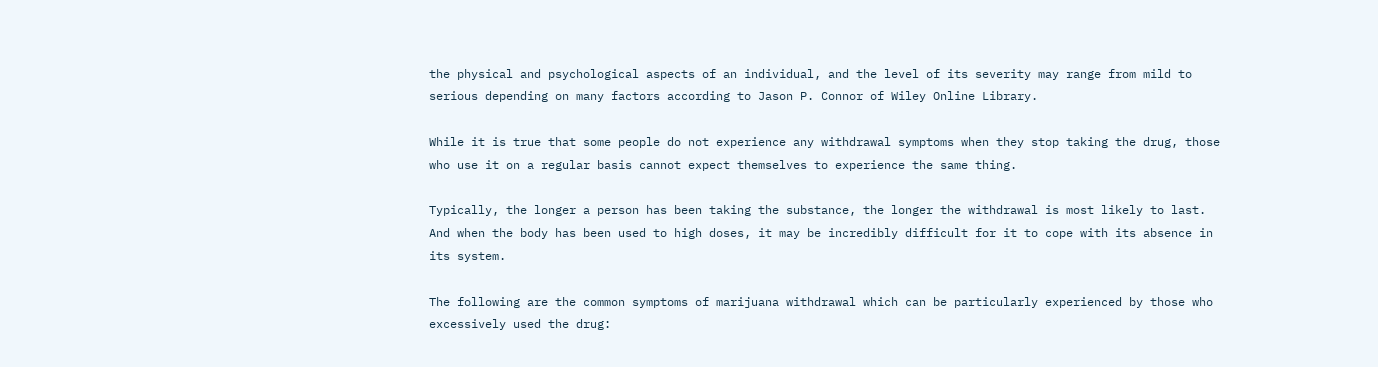the physical and psychological aspects of an individual, and the level of its severity may range from mild to serious depending on many factors according to Jason P. Connor of Wiley Online Library.

While it is true that some people do not experience any withdrawal symptoms when they stop taking the drug, those who use it on a regular basis cannot expect themselves to experience the same thing.

Typically, the longer a person has been taking the substance, the longer the withdrawal is most likely to last. And when the body has been used to high doses, it may be incredibly difficult for it to cope with its absence in its system.

The following are the common symptoms of marijuana withdrawal which can be particularly experienced by those who excessively used the drug: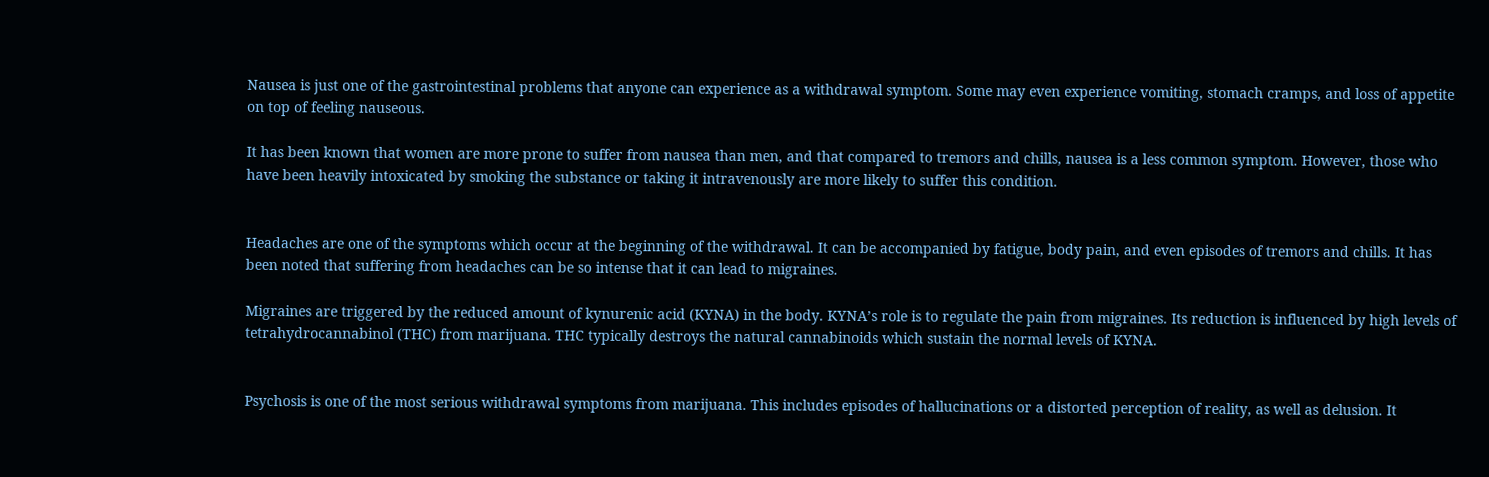Nausea is just one of the gastrointestinal problems that anyone can experience as a withdrawal symptom. Some may even experience vomiting, stomach cramps, and loss of appetite on top of feeling nauseous.

It has been known that women are more prone to suffer from nausea than men, and that compared to tremors and chills, nausea is a less common symptom. However, those who have been heavily intoxicated by smoking the substance or taking it intravenously are more likely to suffer this condition.


Headaches are one of the symptoms which occur at the beginning of the withdrawal. It can be accompanied by fatigue, body pain, and even episodes of tremors and chills. It has been noted that suffering from headaches can be so intense that it can lead to migraines.

Migraines are triggered by the reduced amount of kynurenic acid (KYNA) in the body. KYNA’s role is to regulate the pain from migraines. Its reduction is influenced by high levels of tetrahydrocannabinol (THC) from marijuana. THC typically destroys the natural cannabinoids which sustain the normal levels of KYNA.


Psychosis is one of the most serious withdrawal symptoms from marijuana. This includes episodes of hallucinations or a distorted perception of reality, as well as delusion. It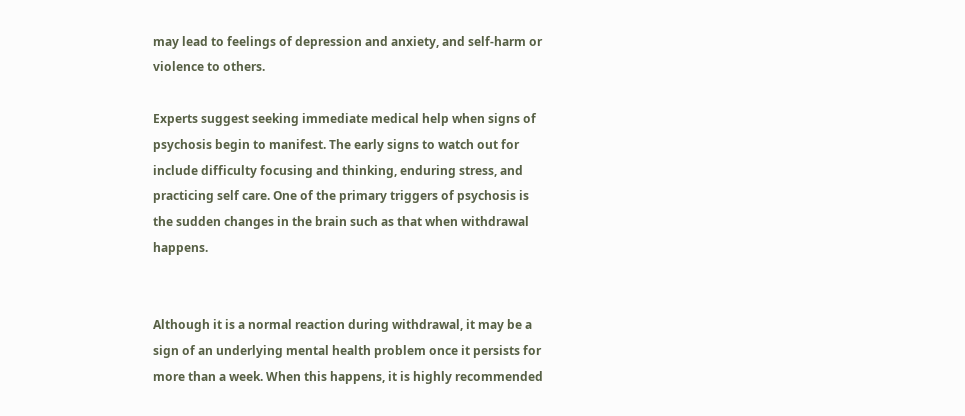may lead to feelings of depression and anxiety, and self-harm or violence to others.

Experts suggest seeking immediate medical help when signs of psychosis begin to manifest. The early signs to watch out for include difficulty focusing and thinking, enduring stress, and practicing self care. One of the primary triggers of psychosis is the sudden changes in the brain such as that when withdrawal happens.


Although it is a normal reaction during withdrawal, it may be a sign of an underlying mental health problem once it persists for more than a week. When this happens, it is highly recommended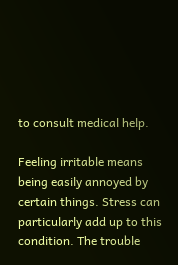to consult medical help.

Feeling irritable means being easily annoyed by certain things. Stress can particularly add up to this condition. The trouble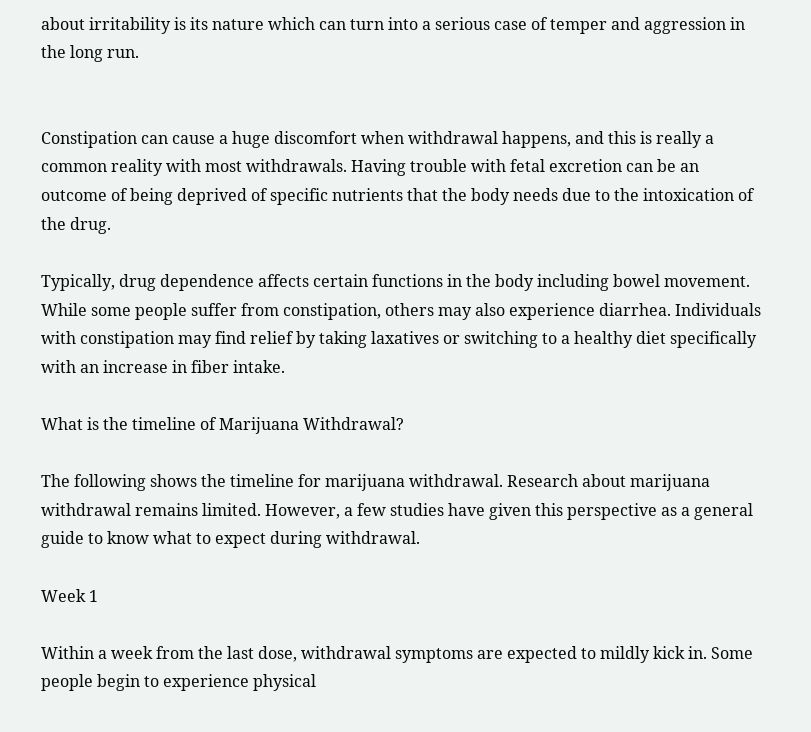about irritability is its nature which can turn into a serious case of temper and aggression in the long run.


Constipation can cause a huge discomfort when withdrawal happens, and this is really a common reality with most withdrawals. Having trouble with fetal excretion can be an outcome of being deprived of specific nutrients that the body needs due to the intoxication of the drug.

Typically, drug dependence affects certain functions in the body including bowel movement. While some people suffer from constipation, others may also experience diarrhea. Individuals with constipation may find relief by taking laxatives or switching to a healthy diet specifically with an increase in fiber intake.

What is the timeline of Marijuana Withdrawal?

The following shows the timeline for marijuana withdrawal. Research about marijuana withdrawal remains limited. However, a few studies have given this perspective as a general guide to know what to expect during withdrawal.

Week 1

Within a week from the last dose, withdrawal symptoms are expected to mildly kick in. Some people begin to experience physical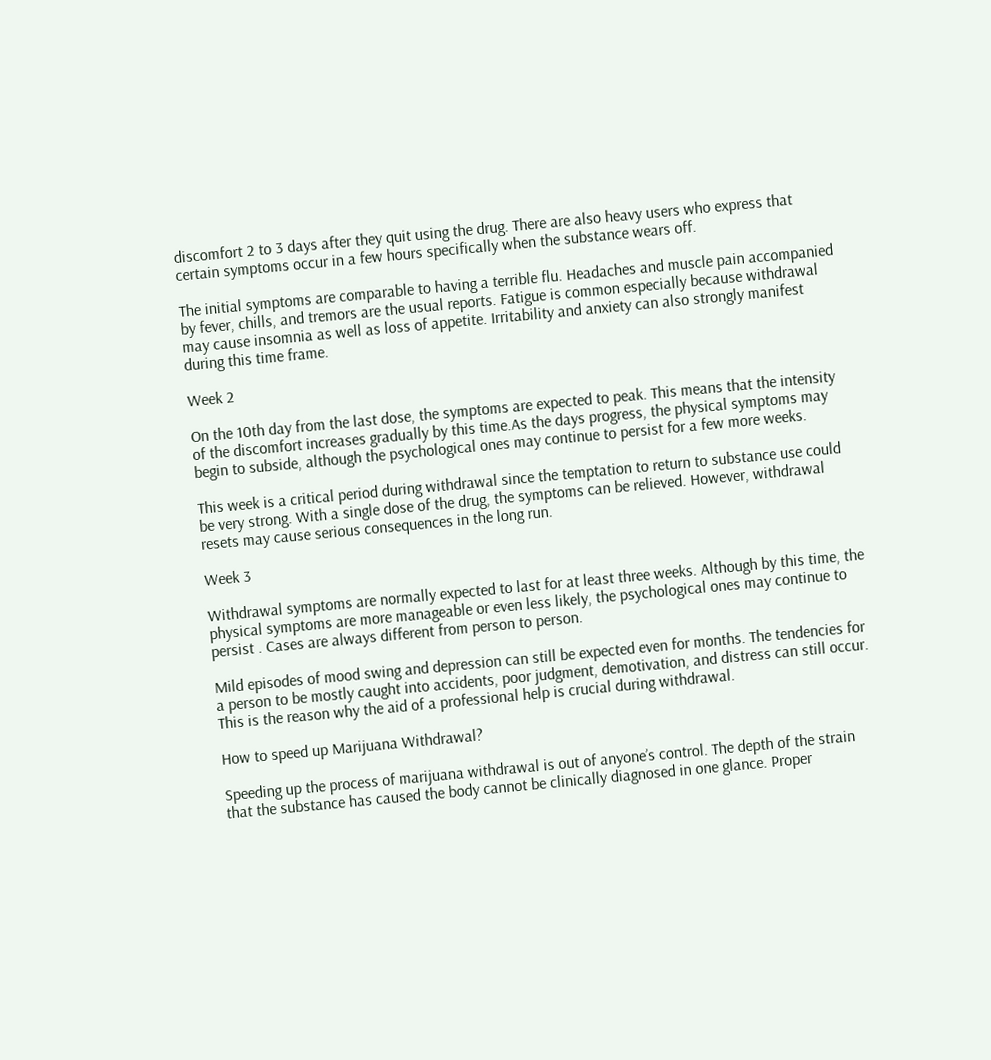discomfort 2 to 3 days after they quit using the drug. There are also heavy users who express that certain symptoms occur in a few hours specifically when the substance wears off.

The initial symptoms are comparable to having a terrible flu. Headaches and muscle pain accompanied by fever, chills, and tremors are the usual reports. Fatigue is common especially because withdrawal may cause insomnia as well as loss of appetite. Irritability and anxiety can also strongly manifest during this time frame.

Week 2

On the 10th day from the last dose, the symptoms are expected to peak. This means that the intensity of the discomfort increases gradually by this time.As the days progress, the physical symptoms may begin to subside, although the psychological ones may continue to persist for a few more weeks.

This week is a critical period during withdrawal since the temptation to return to substance use could be very strong. With a single dose of the drug, the symptoms can be relieved. However, withdrawal resets may cause serious consequences in the long run.

Week 3

Withdrawal symptoms are normally expected to last for at least three weeks. Although by this time, the physical symptoms are more manageable or even less likely, the psychological ones may continue to persist . Cases are always different from person to person.

Mild episodes of mood swing and depression can still be expected even for months. The tendencies for a person to be mostly caught into accidents, poor judgment, demotivation, and distress can still occur. This is the reason why the aid of a professional help is crucial during withdrawal.

How to speed up Marijuana Withdrawal?

Speeding up the process of marijuana withdrawal is out of anyone’s control. The depth of the strain that the substance has caused the body cannot be clinically diagnosed in one glance. Proper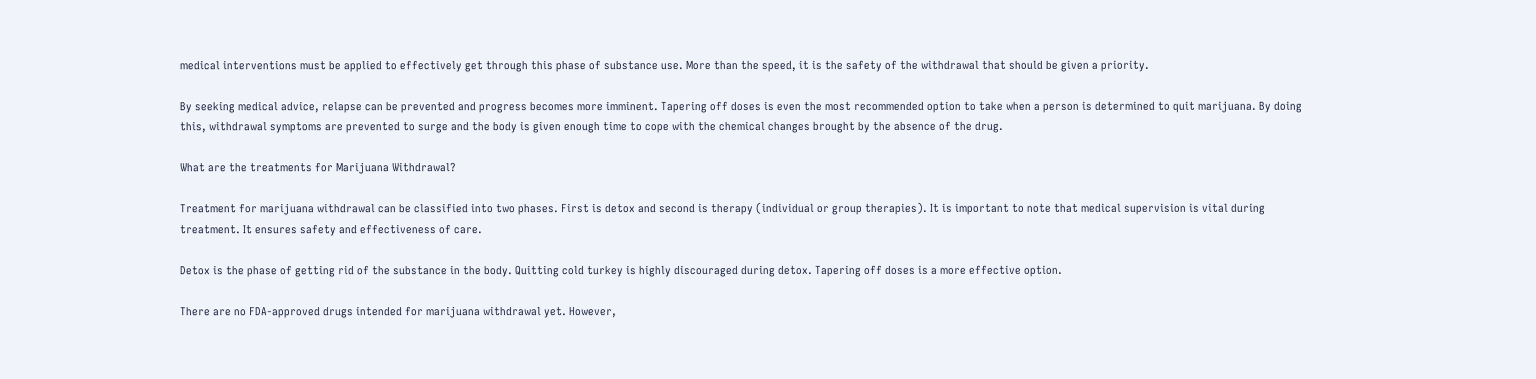medical interventions must be applied to effectively get through this phase of substance use. More than the speed, it is the safety of the withdrawal that should be given a priority.

By seeking medical advice, relapse can be prevented and progress becomes more imminent. Tapering off doses is even the most recommended option to take when a person is determined to quit marijuana. By doing this, withdrawal symptoms are prevented to surge and the body is given enough time to cope with the chemical changes brought by the absence of the drug.

What are the treatments for Marijuana Withdrawal?

Treatment for marijuana withdrawal can be classified into two phases. First is detox and second is therapy (individual or group therapies). It is important to note that medical supervision is vital during treatment. It ensures safety and effectiveness of care.

Detox is the phase of getting rid of the substance in the body. Quitting cold turkey is highly discouraged during detox. Tapering off doses is a more effective option.

There are no FDA-approved drugs intended for marijuana withdrawal yet. However,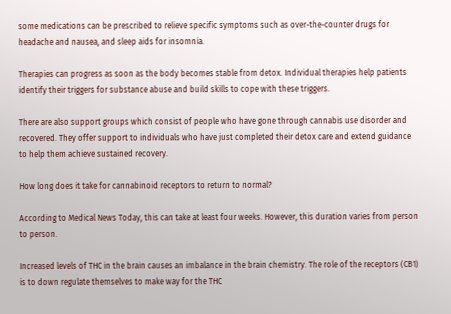some medications can be prescribed to relieve specific symptoms such as over-the-counter drugs for headache and nausea, and sleep aids for insomnia.

Therapies can progress as soon as the body becomes stable from detox. Individual therapies help patients identify their triggers for substance abuse and build skills to cope with these triggers.

There are also support groups which consist of people who have gone through cannabis use disorder and recovered. They offer support to individuals who have just completed their detox care and extend guidance to help them achieve sustained recovery.

How long does it take for cannabinoid receptors to return to normal?

According to Medical News Today, this can take at least four weeks. However, this duration varies from person to person.

Increased levels of THC in the brain causes an imbalance in the brain chemistry. The role of the receptors (CB1) is to down regulate themselves to make way for the THC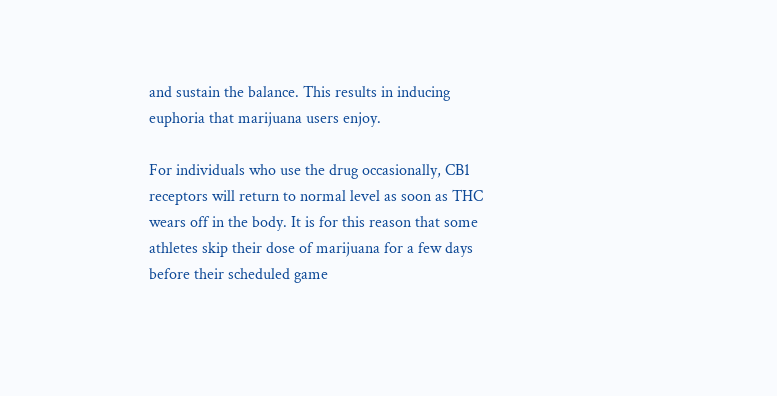and sustain the balance. This results in inducing euphoria that marijuana users enjoy.

For individuals who use the drug occasionally, CB1 receptors will return to normal level as soon as THC wears off in the body. It is for this reason that some athletes skip their dose of marijuana for a few days before their scheduled game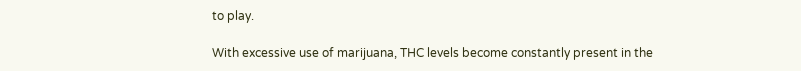to play.

With excessive use of marijuana, THC levels become constantly present in the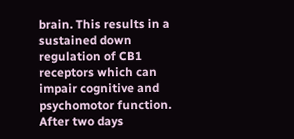brain. This results in a sustained down regulation of CB1 receptors which can impair cognitive and psychomotor function. After two days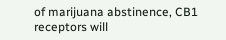of marijuana abstinence, CB1 receptors will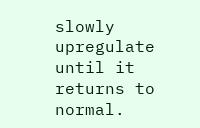slowly upregulate until it returns to normal.